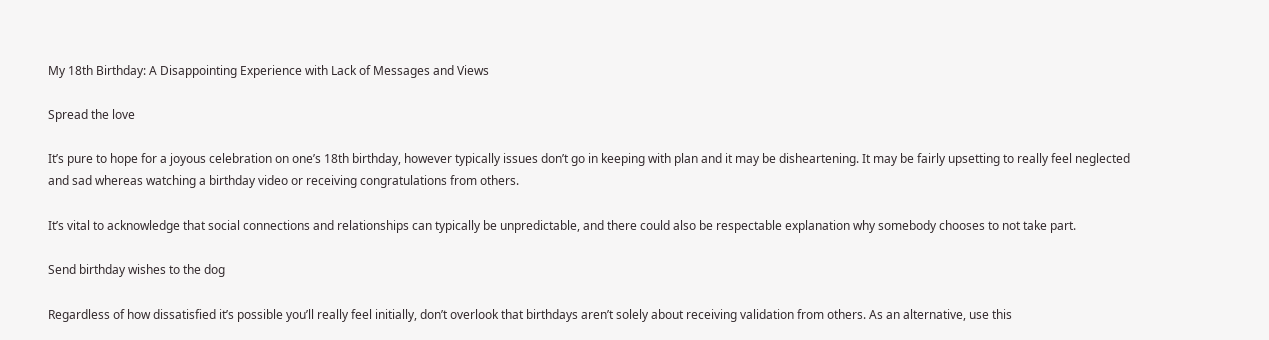My 18th Birthday: A Disappointing Experience with Lack of Messages and Views

Spread the love

It’s pure to hope for a joyous celebration on one’s 18th birthday, however typically issues don’t go in keeping with plan and it may be disheartening. It may be fairly upsetting to really feel neglected and sad whereas watching a birthday video or receiving congratulations from others.

It’s vital to acknowledge that social connections and relationships can typically be unpredictable, and there could also be respectable explanation why somebody chooses to not take part.

Send birthday wishes to the dog

Regardless of how dissatisfied it’s possible you’ll really feel initially, don’t overlook that birthdays aren’t solely about receiving validation from others. As an alternative, use this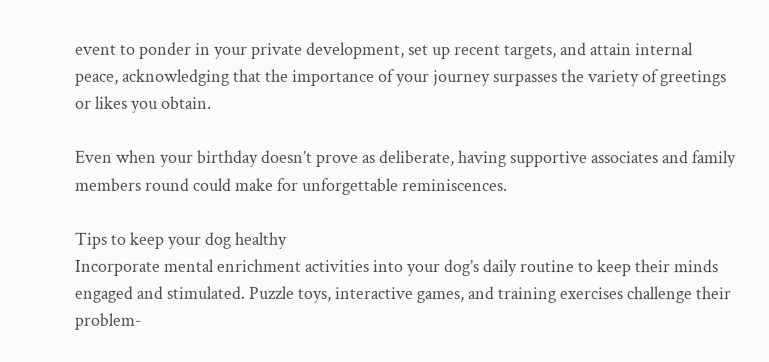event to ponder in your private development, set up recent targets, and attain internal peace, acknowledging that the importance of your journey surpasses the variety of greetings or likes you obtain.

Even when your birthday doesn’t prove as deliberate, having supportive associates and family members round could make for unforgettable reminiscences.

Tips to keep your dog healthy
Incorporate mental enrichment activities into your dog’s daily routine to keep their minds engaged and stimulated. Puzzle toys, interactive games, and training exercises challenge their problem-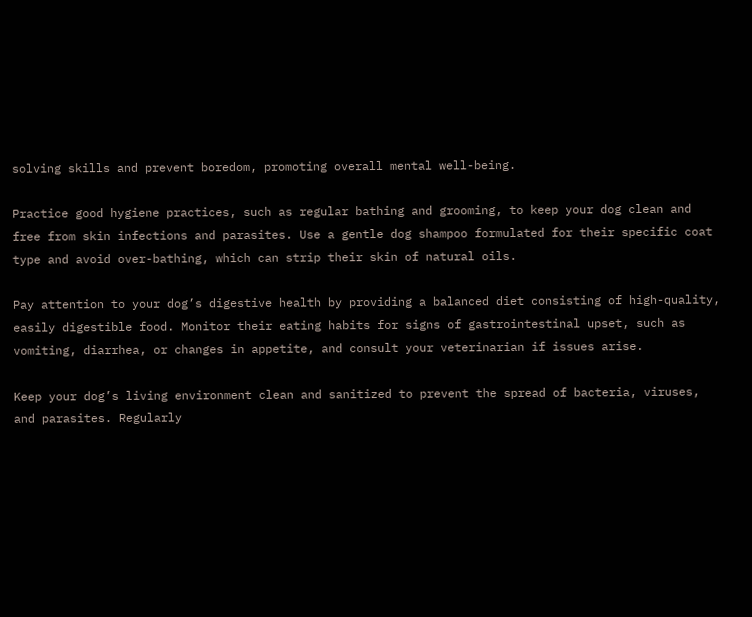solving skills and prevent boredom, promoting overall mental well-being.

Practice good hygiene practices, such as regular bathing and grooming, to keep your dog clean and free from skin infections and parasites. Use a gentle dog shampoo formulated for their specific coat type and avoid over-bathing, which can strip their skin of natural oils.

Pay attention to your dog’s digestive health by providing a balanced diet consisting of high-quality, easily digestible food. Monitor their eating habits for signs of gastrointestinal upset, such as vomiting, diarrhea, or changes in appetite, and consult your veterinarian if issues arise.

Keep your dog’s living environment clean and sanitized to prevent the spread of bacteria, viruses, and parasites. Regularly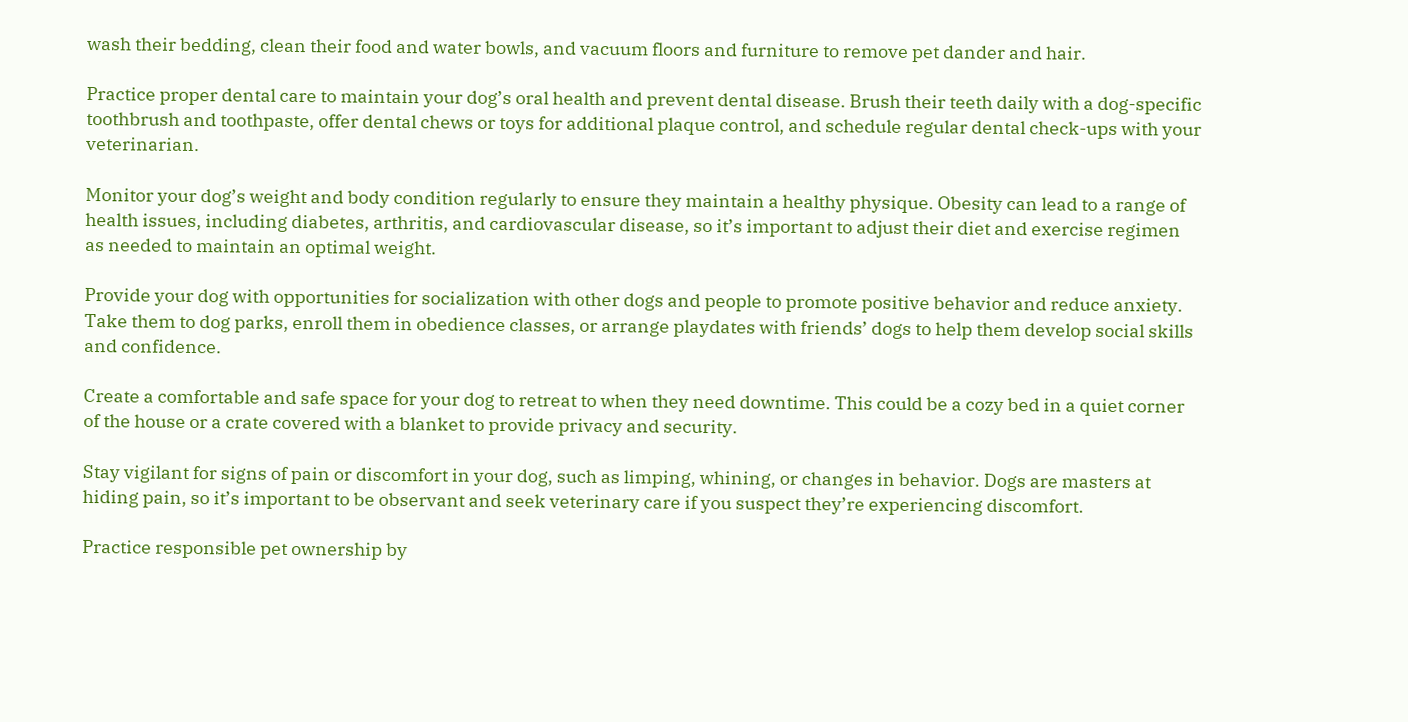wash their bedding, clean their food and water bowls, and vacuum floors and furniture to remove pet dander and hair.

Practice proper dental care to maintain your dog’s oral health and prevent dental disease. Brush their teeth daily with a dog-specific toothbrush and toothpaste, offer dental chews or toys for additional plaque control, and schedule regular dental check-ups with your veterinarian.

Monitor your dog’s weight and body condition regularly to ensure they maintain a healthy physique. Obesity can lead to a range of health issues, including diabetes, arthritis, and cardiovascular disease, so it’s important to adjust their diet and exercise regimen as needed to maintain an optimal weight.

Provide your dog with opportunities for socialization with other dogs and people to promote positive behavior and reduce anxiety. Take them to dog parks, enroll them in obedience classes, or arrange playdates with friends’ dogs to help them develop social skills and confidence.

Create a comfortable and safe space for your dog to retreat to when they need downtime. This could be a cozy bed in a quiet corner of the house or a crate covered with a blanket to provide privacy and security.

Stay vigilant for signs of pain or discomfort in your dog, such as limping, whining, or changes in behavior. Dogs are masters at hiding pain, so it’s important to be observant and seek veterinary care if you suspect they’re experiencing discomfort.

Practice responsible pet ownership by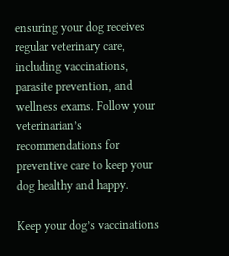ensuring your dog receives regular veterinary care, including vaccinations, parasite prevention, and wellness exams. Follow your veterinarian’s recommendations for preventive care to keep your dog healthy and happy.

Keep your dog’s vaccinations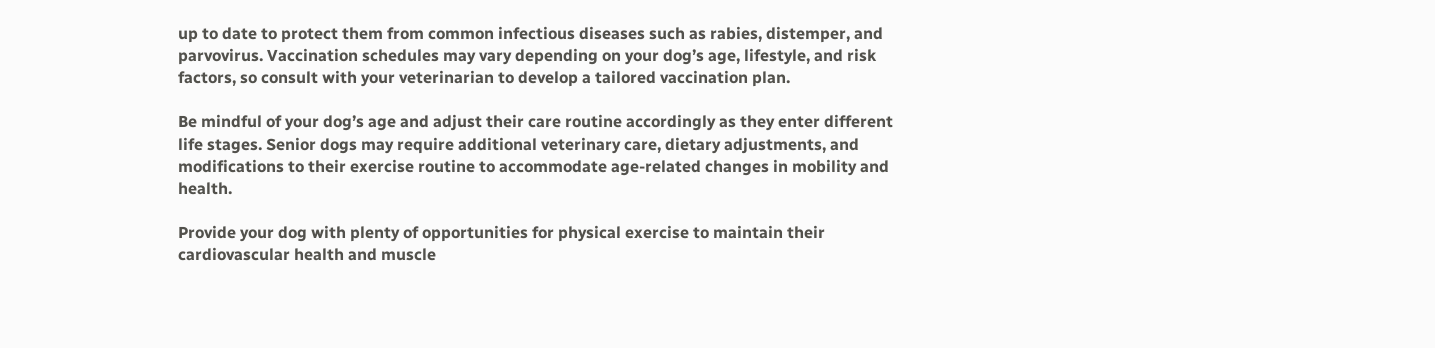up to date to protect them from common infectious diseases such as rabies, distemper, and parvovirus. Vaccination schedules may vary depending on your dog’s age, lifestyle, and risk factors, so consult with your veterinarian to develop a tailored vaccination plan.

Be mindful of your dog’s age and adjust their care routine accordingly as they enter different life stages. Senior dogs may require additional veterinary care, dietary adjustments, and modifications to their exercise routine to accommodate age-related changes in mobility and health.

Provide your dog with plenty of opportunities for physical exercise to maintain their cardiovascular health and muscle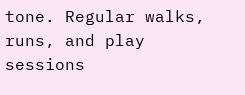tone. Regular walks, runs, and play sessions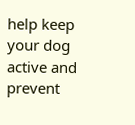help keep your dog active and prevent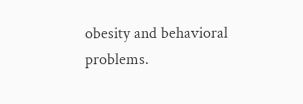obesity and behavioral problems.